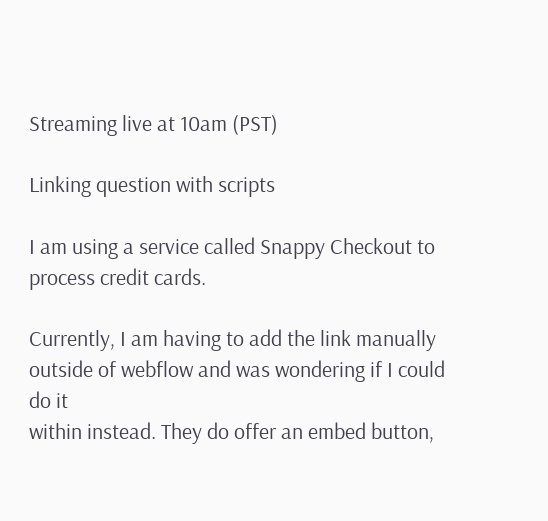Streaming live at 10am (PST)

Linking question with scripts

I am using a service called Snappy Checkout to process credit cards.

Currently, I am having to add the link manually outside of webflow and was wondering if I could do it
within instead. They do offer an embed button,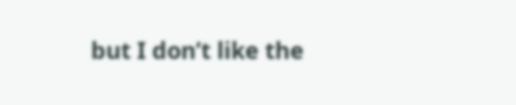but I don’t like the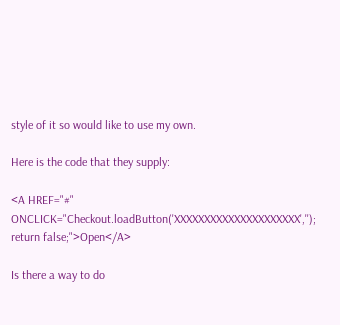style of it so would like to use my own.

Here is the code that they supply:

<A HREF="#" ONCLICK="Checkout.loadButton('XXXXXXXXXXXXXXXXXXXXX',''); return false;">Open</A>

Is there a way to do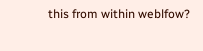this from within weblfow?